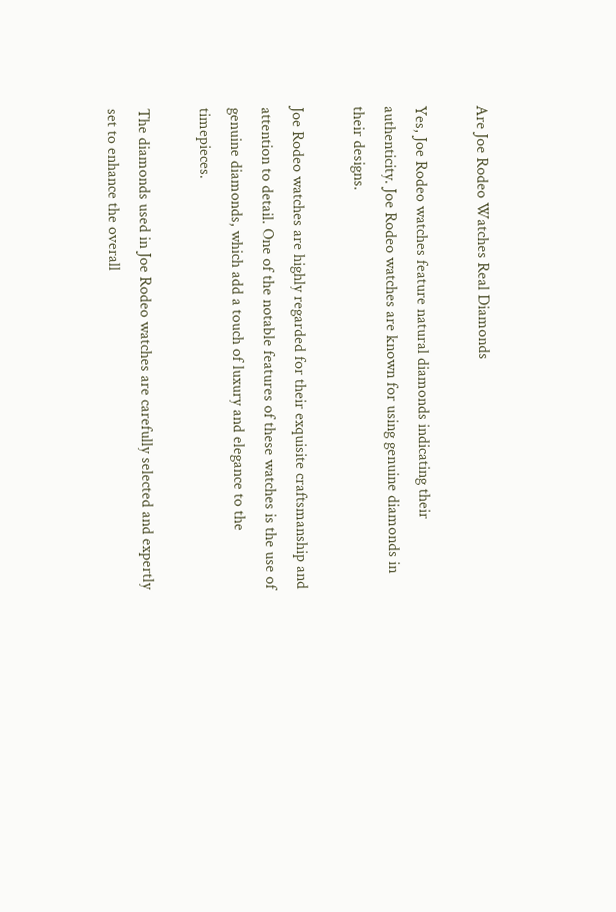Are Joe Rodeo Watches Real Diamonds

Yes, Joe Rodeo watches feature natural diamonds indicating their authenticity. Joe Rodeo watches are known for using genuine diamonds in their designs.

Joe Rodeo watches are highly regarded for their exquisite craftsmanship and attention to detail. One of the notable features of these watches is the use of genuine diamonds, which add a touch of luxury and elegance to the timepieces.

The diamonds used in Joe Rodeo watches are carefully selected and expertly set to enhance the overall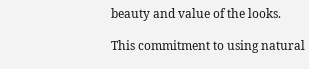beauty and value of the looks.

This commitment to using natural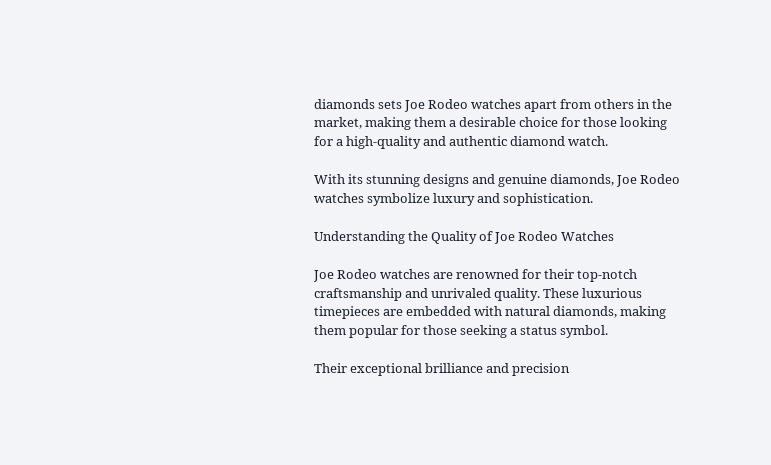diamonds sets Joe Rodeo watches apart from others in the market, making them a desirable choice for those looking for a high-quality and authentic diamond watch.

With its stunning designs and genuine diamonds, Joe Rodeo watches symbolize luxury and sophistication.

Understanding the Quality of Joe Rodeo Watches

Joe Rodeo watches are renowned for their top-notch craftsmanship and unrivaled quality. These luxurious timepieces are embedded with natural diamonds, making them popular for those seeking a status symbol.

Their exceptional brilliance and precision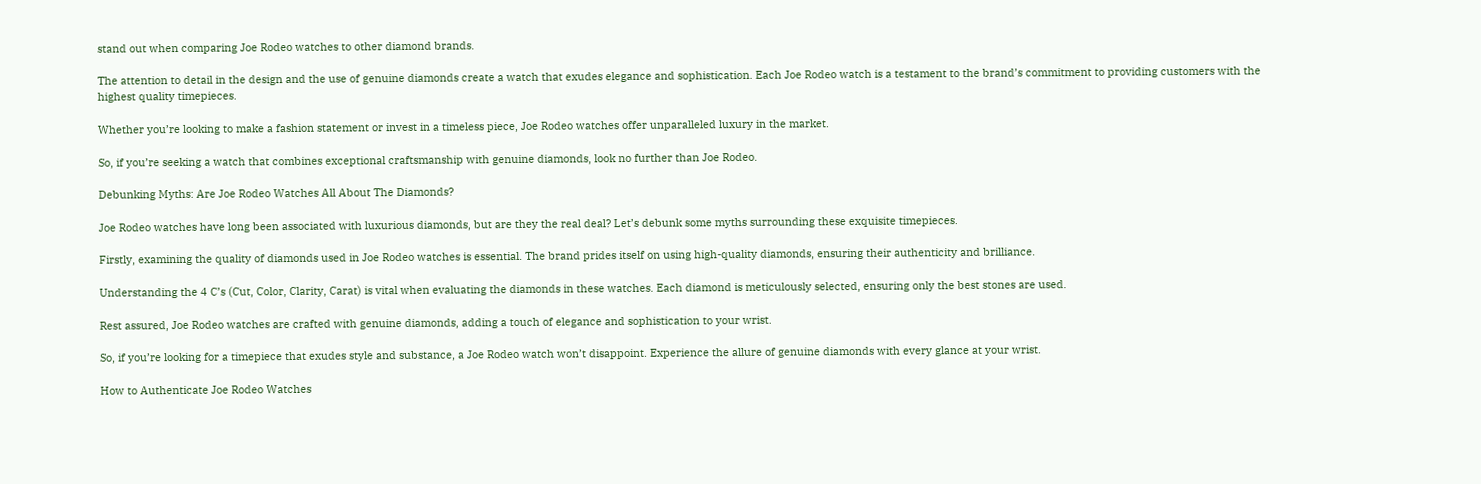stand out when comparing Joe Rodeo watches to other diamond brands.

The attention to detail in the design and the use of genuine diamonds create a watch that exudes elegance and sophistication. Each Joe Rodeo watch is a testament to the brand’s commitment to providing customers with the highest quality timepieces.

Whether you’re looking to make a fashion statement or invest in a timeless piece, Joe Rodeo watches offer unparalleled luxury in the market.

So, if you’re seeking a watch that combines exceptional craftsmanship with genuine diamonds, look no further than Joe Rodeo.

Debunking Myths: Are Joe Rodeo Watches All About The Diamonds?

Joe Rodeo watches have long been associated with luxurious diamonds, but are they the real deal? Let’s debunk some myths surrounding these exquisite timepieces.

Firstly, examining the quality of diamonds used in Joe Rodeo watches is essential. The brand prides itself on using high-quality diamonds, ensuring their authenticity and brilliance.

Understanding the 4 C’s (Cut, Color, Clarity, Carat) is vital when evaluating the diamonds in these watches. Each diamond is meticulously selected, ensuring only the best stones are used.

Rest assured, Joe Rodeo watches are crafted with genuine diamonds, adding a touch of elegance and sophistication to your wrist.

So, if you’re looking for a timepiece that exudes style and substance, a Joe Rodeo watch won’t disappoint. Experience the allure of genuine diamonds with every glance at your wrist.

How to Authenticate Joe Rodeo Watches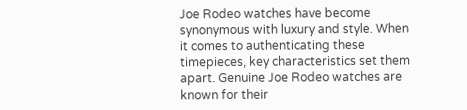Joe Rodeo watches have become synonymous with luxury and style. When it comes to authenticating these timepieces, key characteristics set them apart. Genuine Joe Rodeo watches are known for their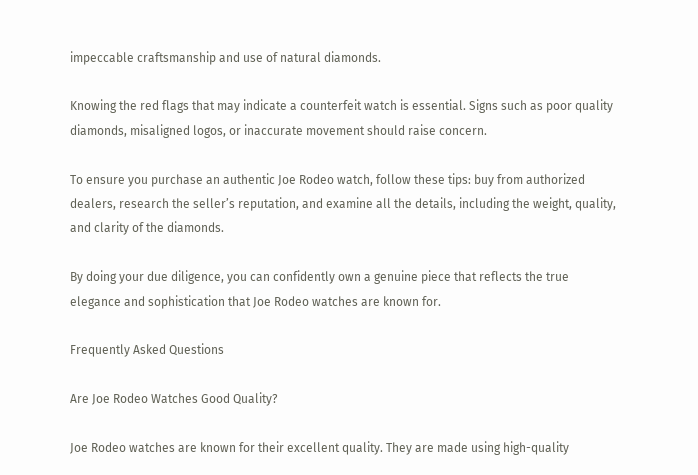impeccable craftsmanship and use of natural diamonds.

Knowing the red flags that may indicate a counterfeit watch is essential. Signs such as poor quality diamonds, misaligned logos, or inaccurate movement should raise concern.

To ensure you purchase an authentic Joe Rodeo watch, follow these tips: buy from authorized dealers, research the seller’s reputation, and examine all the details, including the weight, quality, and clarity of the diamonds.

By doing your due diligence, you can confidently own a genuine piece that reflects the true elegance and sophistication that Joe Rodeo watches are known for.

Frequently Asked Questions

Are Joe Rodeo Watches Good Quality?

Joe Rodeo watches are known for their excellent quality. They are made using high-quality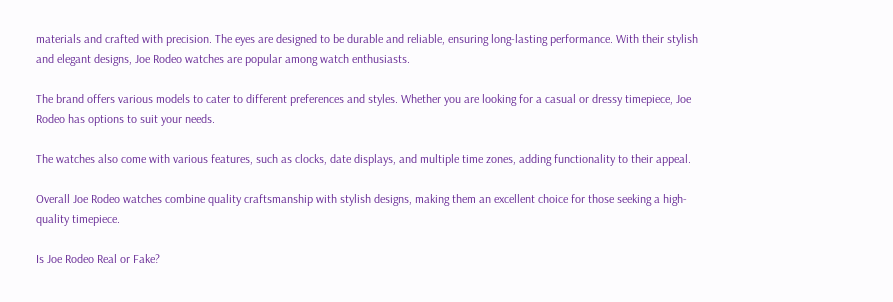materials and crafted with precision. The eyes are designed to be durable and reliable, ensuring long-lasting performance. With their stylish and elegant designs, Joe Rodeo watches are popular among watch enthusiasts.

The brand offers various models to cater to different preferences and styles. Whether you are looking for a casual or dressy timepiece, Joe Rodeo has options to suit your needs.

The watches also come with various features, such as clocks, date displays, and multiple time zones, adding functionality to their appeal.

Overall Joe Rodeo watches combine quality craftsmanship with stylish designs, making them an excellent choice for those seeking a high-quality timepiece.

Is Joe Rodeo Real or Fake?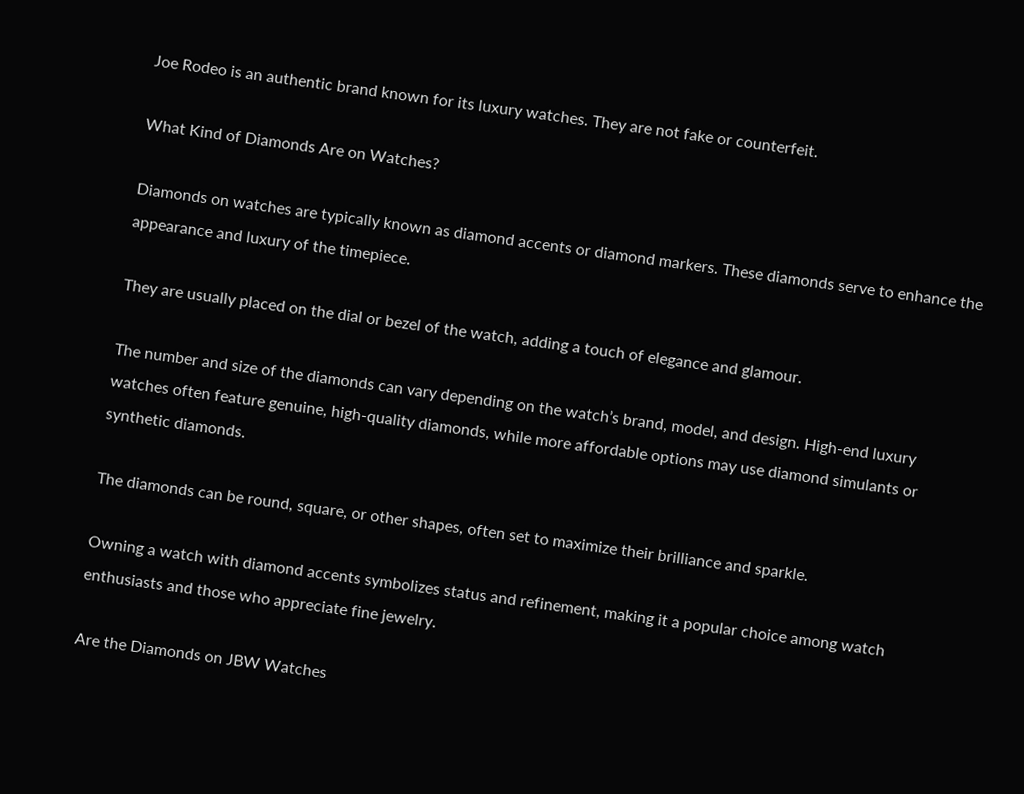Joe Rodeo is an authentic brand known for its luxury watches. They are not fake or counterfeit.

What Kind of Diamonds Are on Watches?

Diamonds on watches are typically known as diamond accents or diamond markers. These diamonds serve to enhance the appearance and luxury of the timepiece.

They are usually placed on the dial or bezel of the watch, adding a touch of elegance and glamour.

The number and size of the diamonds can vary depending on the watch’s brand, model, and design. High-end luxury watches often feature genuine, high-quality diamonds, while more affordable options may use diamond simulants or synthetic diamonds.

The diamonds can be round, square, or other shapes, often set to maximize their brilliance and sparkle.

Owning a watch with diamond accents symbolizes status and refinement, making it a popular choice among watch enthusiasts and those who appreciate fine jewelry.

Are the Diamonds on JBW Watches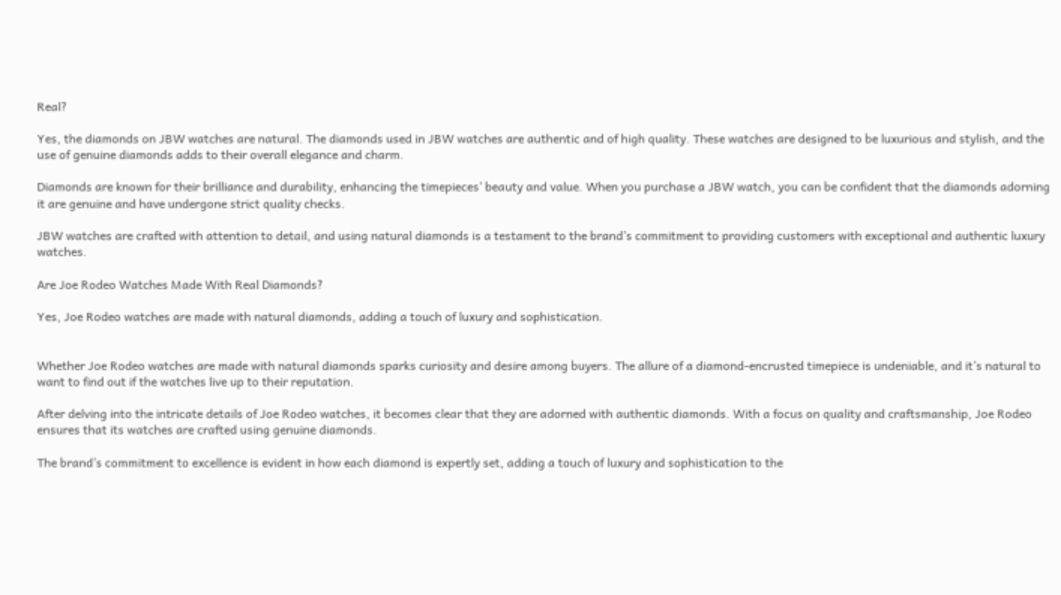Real?

Yes, the diamonds on JBW watches are natural. The diamonds used in JBW watches are authentic and of high quality. These watches are designed to be luxurious and stylish, and the use of genuine diamonds adds to their overall elegance and charm.

Diamonds are known for their brilliance and durability, enhancing the timepieces’ beauty and value. When you purchase a JBW watch, you can be confident that the diamonds adorning it are genuine and have undergone strict quality checks.

JBW watches are crafted with attention to detail, and using natural diamonds is a testament to the brand’s commitment to providing customers with exceptional and authentic luxury watches.

Are Joe Rodeo Watches Made With Real Diamonds?

Yes, Joe Rodeo watches are made with natural diamonds, adding a touch of luxury and sophistication.


Whether Joe Rodeo watches are made with natural diamonds sparks curiosity and desire among buyers. The allure of a diamond-encrusted timepiece is undeniable, and it’s natural to want to find out if the watches live up to their reputation.

After delving into the intricate details of Joe Rodeo watches, it becomes clear that they are adorned with authentic diamonds. With a focus on quality and craftsmanship, Joe Rodeo ensures that its watches are crafted using genuine diamonds.

The brand’s commitment to excellence is evident in how each diamond is expertly set, adding a touch of luxury and sophistication to the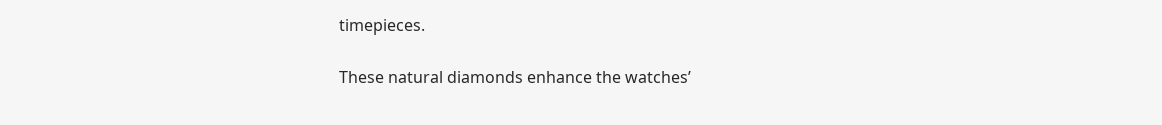timepieces.

These natural diamonds enhance the watches’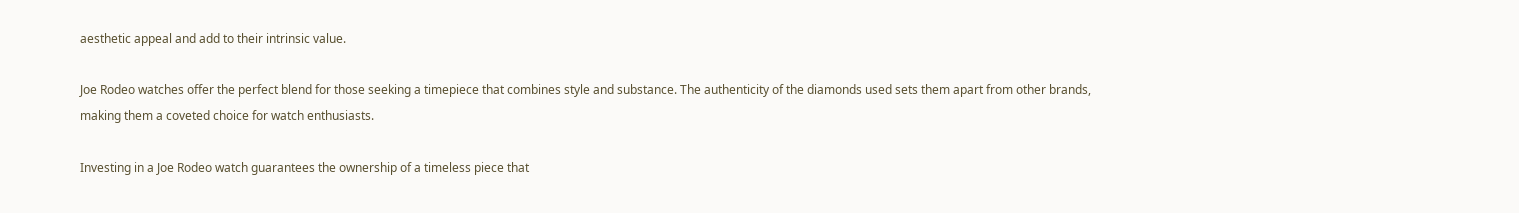aesthetic appeal and add to their intrinsic value.

Joe Rodeo watches offer the perfect blend for those seeking a timepiece that combines style and substance. The authenticity of the diamonds used sets them apart from other brands, making them a coveted choice for watch enthusiasts.

Investing in a Joe Rodeo watch guarantees the ownership of a timeless piece that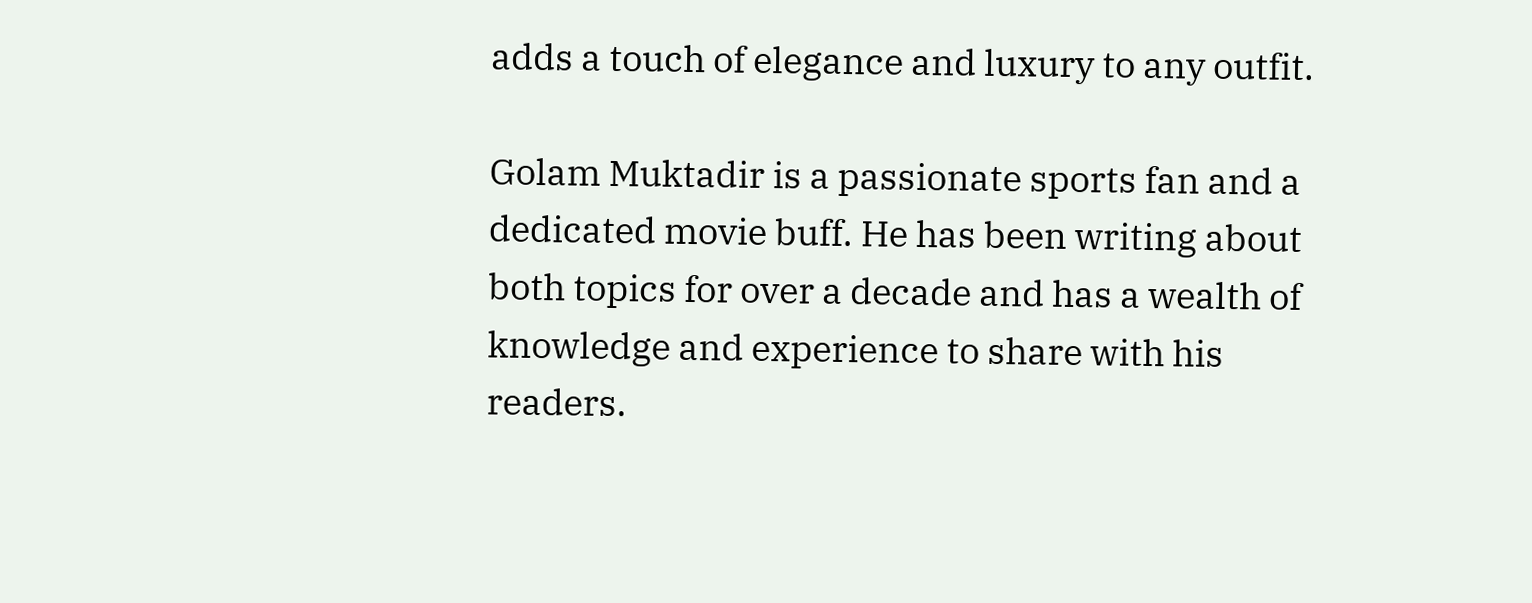adds a touch of elegance and luxury to any outfit.

Golam Muktadir is a passionate sports fan and a dedicated movie buff. He has been writing about both topics for over a decade and has a wealth of knowledge and experience to share with his readers.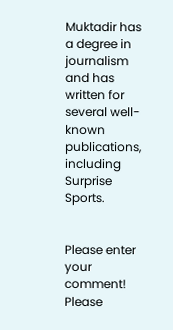Muktadir has a degree in journalism and has written for several well-known publications, including Surprise Sports.


Please enter your comment!
Please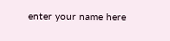enter your name here